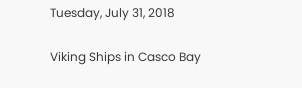Tuesday, July 31, 2018

Viking Ships in Casco Bay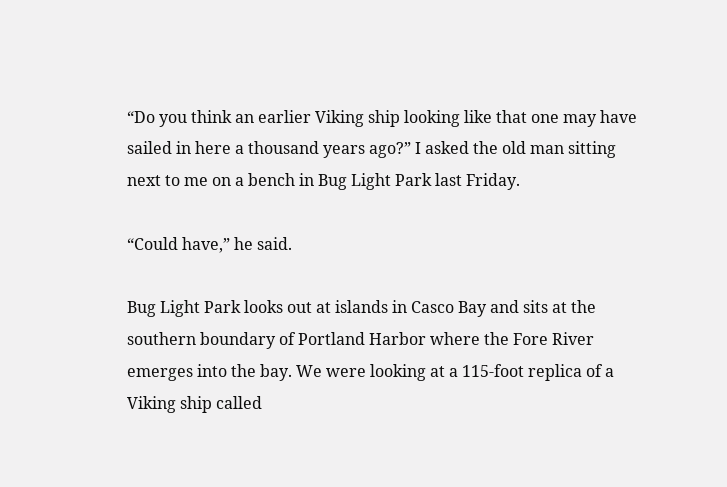“Do you think an earlier Viking ship looking like that one may have sailed in here a thousand years ago?” I asked the old man sitting next to me on a bench in Bug Light Park last Friday.

“Could have,” he said.

Bug Light Park looks out at islands in Casco Bay and sits at the southern boundary of Portland Harbor where the Fore River emerges into the bay. We were looking at a 115-foot replica of a Viking ship called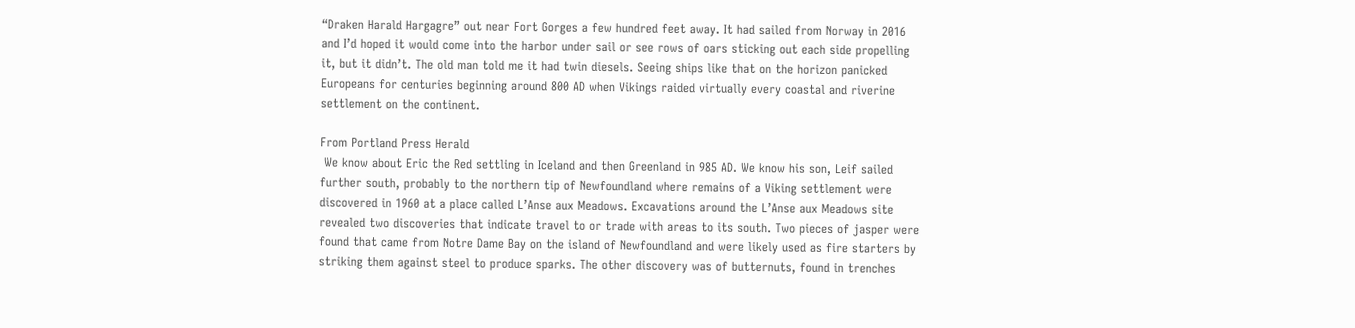“Draken Harald Hargagre” out near Fort Gorges a few hundred feet away. It had sailed from Norway in 2016 and I’d hoped it would come into the harbor under sail or see rows of oars sticking out each side propelling it, but it didn’t. The old man told me it had twin diesels. Seeing ships like that on the horizon panicked Europeans for centuries beginning around 800 AD when Vikings raided virtually every coastal and riverine settlement on the continent.

From Portland Press Herald
 We know about Eric the Red settling in Iceland and then Greenland in 985 AD. We know his son, Leif sailed further south, probably to the northern tip of Newfoundland where remains of a Viking settlement were discovered in 1960 at a place called L’Anse aux Meadows. Excavations around the L’Anse aux Meadows site revealed two discoveries that indicate travel to or trade with areas to its south. Two pieces of jasper were found that came from Notre Dame Bay on the island of Newfoundland and were likely used as fire starters by striking them against steel to produce sparks. The other discovery was of butternuts, found in trenches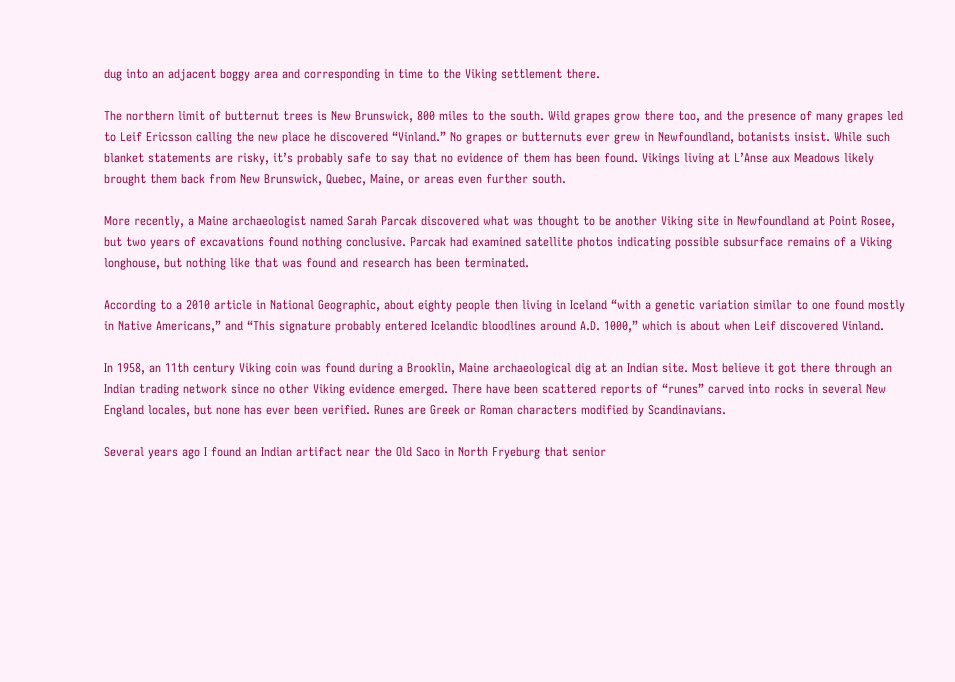dug into an adjacent boggy area and corresponding in time to the Viking settlement there.

The northern limit of butternut trees is New Brunswick, 800 miles to the south. Wild grapes grow there too, and the presence of many grapes led to Leif Ericsson calling the new place he discovered “Vinland.” No grapes or butternuts ever grew in Newfoundland, botanists insist. While such blanket statements are risky, it’s probably safe to say that no evidence of them has been found. Vikings living at L’Anse aux Meadows likely brought them back from New Brunswick, Quebec, Maine, or areas even further south.

More recently, a Maine archaeologist named Sarah Parcak discovered what was thought to be another Viking site in Newfoundland at Point Rosee, but two years of excavations found nothing conclusive. Parcak had examined satellite photos indicating possible subsurface remains of a Viking longhouse, but nothing like that was found and research has been terminated.

According to a 2010 article in National Geographic, about eighty people then living in Iceland “with a genetic variation similar to one found mostly in Native Americans,” and “This signature probably entered Icelandic bloodlines around A.D. 1000,” which is about when Leif discovered Vinland.

In 1958, an 11th century Viking coin was found during a Brooklin, Maine archaeological dig at an Indian site. Most believe it got there through an Indian trading network since no other Viking evidence emerged. There have been scattered reports of “runes” carved into rocks in several New England locales, but none has ever been verified. Runes are Greek or Roman characters modified by Scandinavians.

Several years ago I found an Indian artifact near the Old Saco in North Fryeburg that senior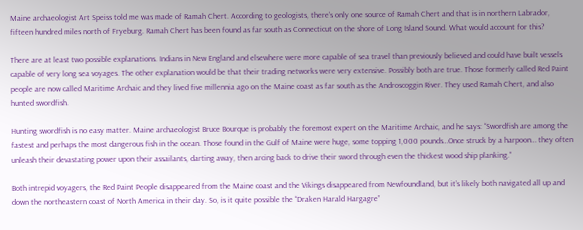Maine archaeologist Art Speiss told me was made of Ramah Chert. According to geologists, there’s only one source of Ramah Chert and that is in northern Labrador, fifteen hundred miles north of Fryeburg. Ramah Chert has been found as far south as Connecticut on the shore of Long Island Sound. What would account for this?

There are at least two possible explanations. Indians in New England and elsewhere were more capable of sea travel than previously believed and could have built vessels capable of very long sea voyages. The other explanation would be that their trading networks were very extensive. Possibly both are true. Those formerly called Red Paint people are now called Maritime Archaic and they lived five millennia ago on the Maine coast as far south as the Androscoggin River. They used Ramah Chert, and also hunted swordfish.

Hunting swordfish is no easy matter. Maine archaeologist Bruce Bourque is probably the foremost expert on the Maritime Archaic, and he says: “Swordfish are among the fastest and perhaps the most dangerous fish in the ocean. Those found in the Gulf of Maine were huge, some topping 1,000 pounds…Once struck by a harpoon… they often unleash their devastating power upon their assailants, darting away, then arcing back to drive their sword through even the thickest wood ship planking.”

Both intrepid voyagers, the Red Paint People disappeared from the Maine coast and the Vikings disappeared from Newfoundland, but it’s likely both navigated all up and down the northeastern coast of North America in their day. So, is it quite possible the “Draken Harald Hargagre”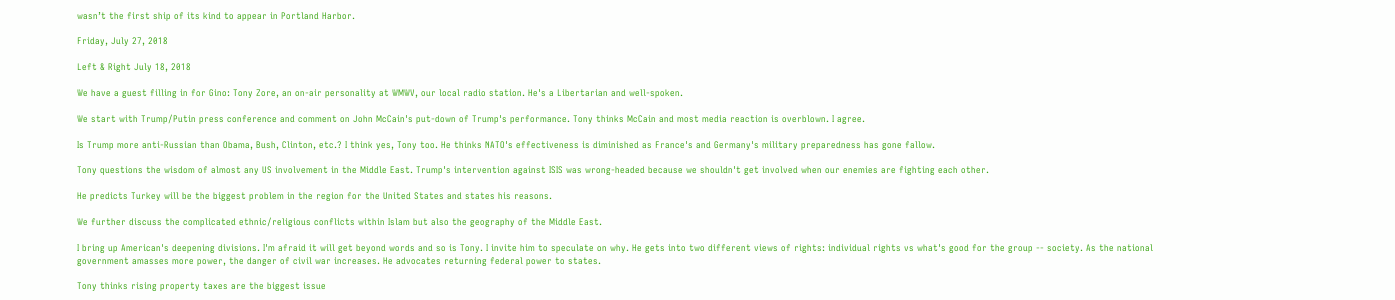wasn’t the first ship of its kind to appear in Portland Harbor.

Friday, July 27, 2018

Left & Right July 18, 2018

We have a guest filling in for Gino: Tony Zore, an on-air personality at WMWV, our local radio station. He's a Libertarian and well-spoken.

We start with Trump/Putin press conference and comment on John McCain's put-down of Trump's performance. Tony thinks McCain and most media reaction is overblown. I agree.

Is Trump more anti-Russian than Obama, Bush, Clinton, etc.? I think yes, Tony too. He thinks NATO's effectiveness is diminished as France's and Germany's military preparedness has gone fallow.

Tony questions the wisdom of almost any US involvement in the Middle East. Trump's intervention against ISIS was wrong-headed because we shouldn't get involved when our enemies are fighting each other.

He predicts Turkey will be the biggest problem in the region for the United States and states his reasons.

We further discuss the complicated ethnic/religious conflicts within Islam but also the geography of the Middle East.

I bring up American's deepening divisions. I'm afraid it will get beyond words and so is Tony. I invite him to speculate on why. He gets into two different views of rights: individual rights vs what's good for the group -- society. As the national government amasses more power, the danger of civil war increases. He advocates returning federal power to states.

Tony thinks rising property taxes are the biggest issue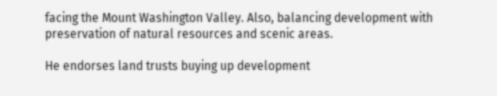facing the Mount Washington Valley. Also, balancing development with preservation of natural resources and scenic areas.

He endorses land trusts buying up development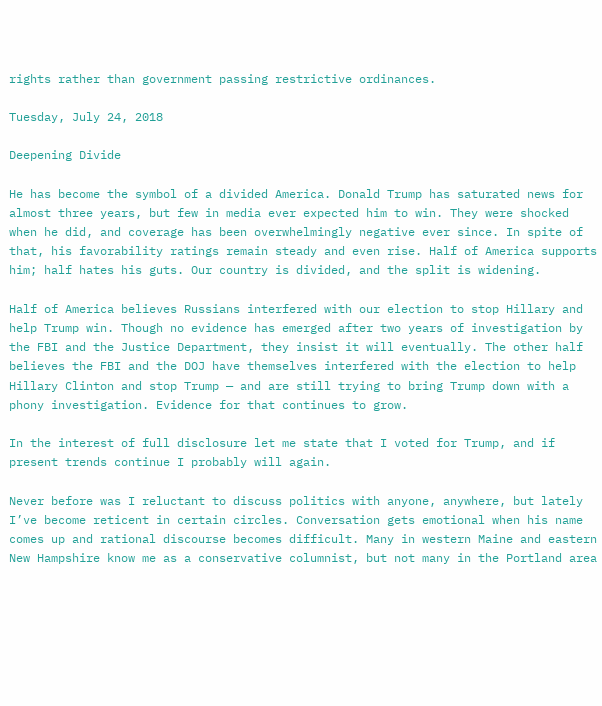rights rather than government passing restrictive ordinances.

Tuesday, July 24, 2018

Deepening Divide

He has become the symbol of a divided America. Donald Trump has saturated news for almost three years, but few in media ever expected him to win. They were shocked when he did, and coverage has been overwhelmingly negative ever since. In spite of that, his favorability ratings remain steady and even rise. Half of America supports him; half hates his guts. Our country is divided, and the split is widening.

Half of America believes Russians interfered with our election to stop Hillary and help Trump win. Though no evidence has emerged after two years of investigation by the FBI and the Justice Department, they insist it will eventually. The other half believes the FBI and the DOJ have themselves interfered with the election to help Hillary Clinton and stop Trump — and are still trying to bring Trump down with a phony investigation. Evidence for that continues to grow.

In the interest of full disclosure let me state that I voted for Trump, and if present trends continue I probably will again.

Never before was I reluctant to discuss politics with anyone, anywhere, but lately I’ve become reticent in certain circles. Conversation gets emotional when his name comes up and rational discourse becomes difficult. Many in western Maine and eastern New Hampshire know me as a conservative columnist, but not many in the Portland area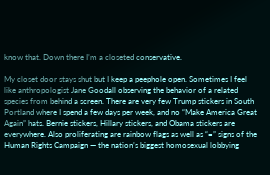know that. Down there I’m a closeted conservative.

My closet door stays shut but I keep a peephole open. Sometimes I feel like anthropologist Jane Goodall observing the behavior of a related species from behind a screen. There are very few Trump stickers in South Portland where I spend a few days per week, and no “Make America Great Again” hats. Bernie stickers, Hillary stickers, and Obama stickers are everywhere. Also proliferating are rainbow flags as well as “=” signs of the Human Rights Campaign — the nation’s biggest homosexual lobbying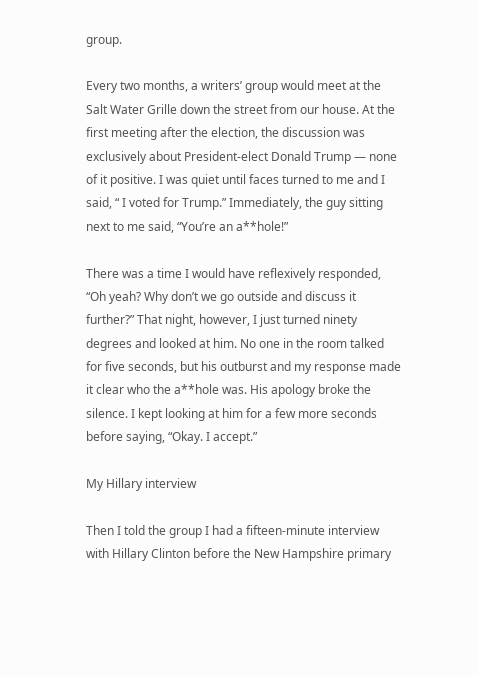group.

Every two months, a writers’ group would meet at the Salt Water Grille down the street from our house. At the first meeting after the election, the discussion was exclusively about President-elect Donald Trump — none of it positive. I was quiet until faces turned to me and I said, “ I voted for Trump.” Immediately, the guy sitting next to me said, “You’re an a**hole!”

There was a time I would have reflexively responded, “Oh yeah? Why don’t we go outside and discuss it further?” That night, however, I just turned ninety degrees and looked at him. No one in the room talked for five seconds, but his outburst and my response made it clear who the a**hole was. His apology broke the silence. I kept looking at him for a few more seconds before saying, “Okay. I accept.”

My Hillary interview

Then I told the group I had a fifteen-minute interview with Hillary Clinton before the New Hampshire primary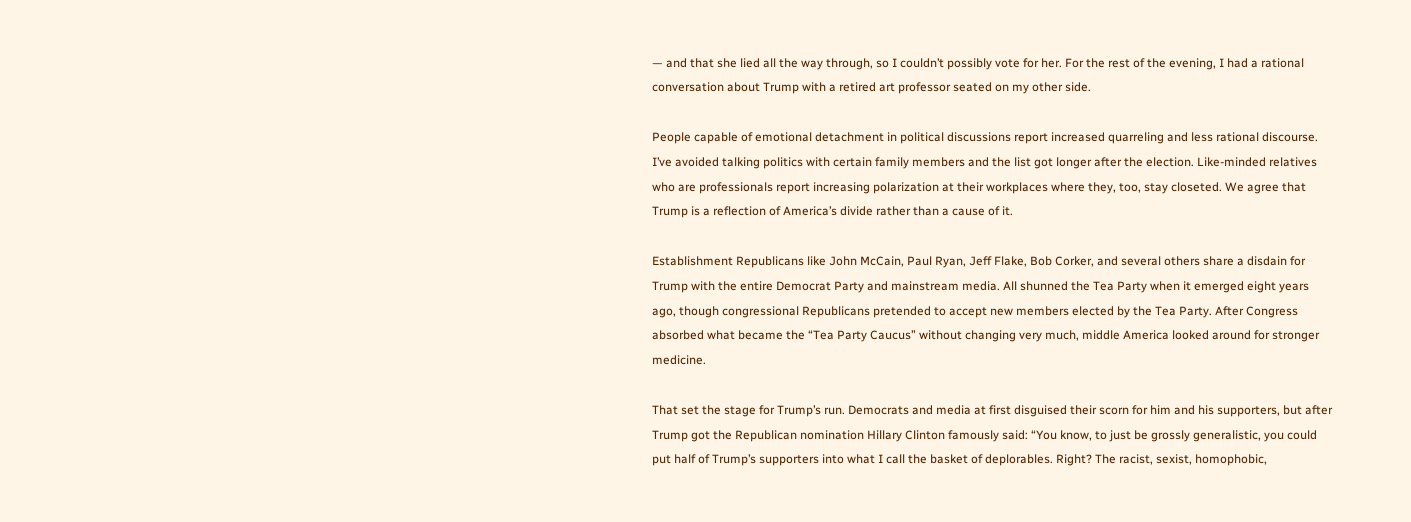— and that she lied all the way through, so I couldn’t possibly vote for her. For the rest of the evening, I had a rational conversation about Trump with a retired art professor seated on my other side.

People capable of emotional detachment in political discussions report increased quarreling and less rational discourse. I’ve avoided talking politics with certain family members and the list got longer after the election. Like-minded relatives who are professionals report increasing polarization at their workplaces where they, too, stay closeted. We agree that Trump is a reflection of America’s divide rather than a cause of it.

Establishment Republicans like John McCain, Paul Ryan, Jeff Flake, Bob Corker, and several others share a disdain for Trump with the entire Democrat Party and mainstream media. All shunned the Tea Party when it emerged eight years ago, though congressional Republicans pretended to accept new members elected by the Tea Party. After Congress absorbed what became the “Tea Party Caucus” without changing very much, middle America looked around for stronger medicine.

That set the stage for Trump’s run. Democrats and media at first disguised their scorn for him and his supporters, but after Trump got the Republican nomination Hillary Clinton famously said: “You know, to just be grossly generalistic, you could put half of Trump’s supporters into what I call the basket of deplorables. Right? The racist, sexist, homophobic,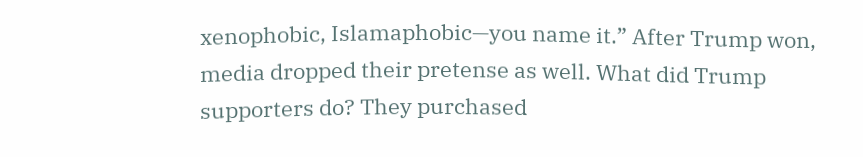xenophobic, Islamaphobic—you name it.” After Trump won, media dropped their pretense as well. What did Trump supporters do? They purchased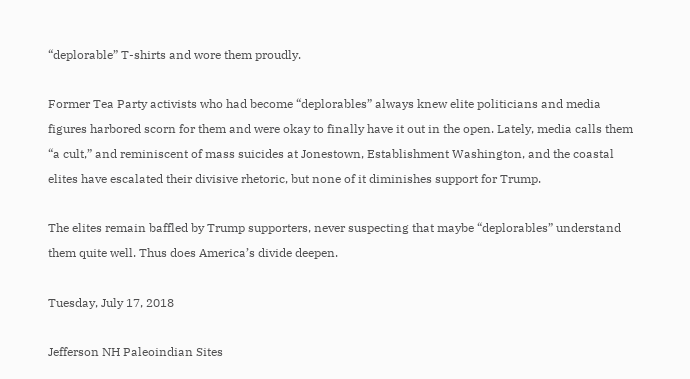“deplorable” T-shirts and wore them proudly.

Former Tea Party activists who had become “deplorables” always knew elite politicians and media figures harbored scorn for them and were okay to finally have it out in the open. Lately, media calls them “a cult,” and reminiscent of mass suicides at Jonestown, Establishment Washington, and the coastal elites have escalated their divisive rhetoric, but none of it diminishes support for Trump.

The elites remain baffled by Trump supporters, never suspecting that maybe “deplorables” understand them quite well. Thus does America’s divide deepen.

Tuesday, July 17, 2018

Jefferson NH Paleoindian Sites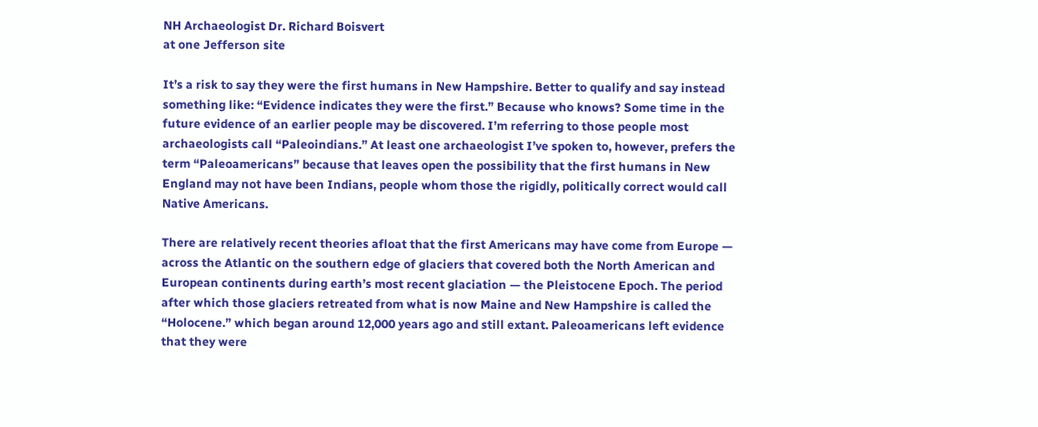NH Archaeologist Dr. Richard Boisvert
at one Jefferson site

It’s a risk to say they were the first humans in New Hampshire. Better to qualify and say instead something like: “Evidence indicates they were the first.” Because who knows? Some time in the future evidence of an earlier people may be discovered. I’m referring to those people most archaeologists call “Paleoindians.” At least one archaeologist I’ve spoken to, however, prefers the term “Paleoamericans” because that leaves open the possibility that the first humans in New England may not have been Indians, people whom those the rigidly, politically correct would call Native Americans.

There are relatively recent theories afloat that the first Americans may have come from Europe — across the Atlantic on the southern edge of glaciers that covered both the North American and European continents during earth’s most recent glaciation — the Pleistocene Epoch. The period after which those glaciers retreated from what is now Maine and New Hampshire is called the “Holocene.” which began around 12,000 years ago and still extant. Paleoamericans left evidence that they were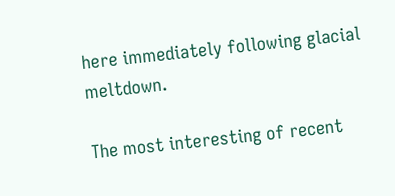here immediately following glacial meltdown.

The most interesting of recent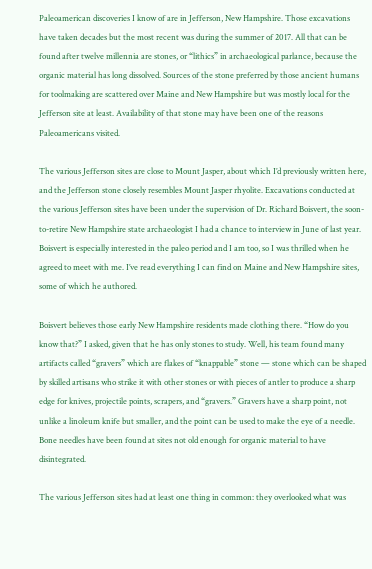Paleoamerican discoveries I know of are in Jefferson, New Hampshire. Those excavations have taken decades but the most recent was during the summer of 2017. All that can be found after twelve millennia are stones, or “lithics” in archaeological parlance, because the organic material has long dissolved. Sources of the stone preferred by those ancient humans for toolmaking are scattered over Maine and New Hampshire but was mostly local for the Jefferson site at least. Availability of that stone may have been one of the reasons Paleoamericans visited.

The various Jefferson sites are close to Mount Jasper, about which I’d previously written here, and the Jefferson stone closely resembles Mount Jasper rhyolite. Excavations conducted at the various Jefferson sites have been under the supervision of Dr. Richard Boisvert, the soon-to-retire New Hampshire state archaeologist I had a chance to interview in June of last year. Boisvert is especially interested in the paleo period and I am too, so I was thrilled when he agreed to meet with me. I’ve read everything I can find on Maine and New Hampshire sites, some of which he authored.

Boisvert believes those early New Hampshire residents made clothing there. “How do you know that?” I asked, given that he has only stones to study. Well, his team found many artifacts called “gravers” which are flakes of “knappable” stone — stone which can be shaped by skilled artisans who strike it with other stones or with pieces of antler to produce a sharp edge for knives, projectile points, scrapers, and “gravers.” Gravers have a sharp point, not unlike a linoleum knife but smaller, and the point can be used to make the eye of a needle. Bone needles have been found at sites not old enough for organic material to have disintegrated.

The various Jefferson sites had at least one thing in common: they overlooked what was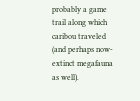probably a game trail along which caribou traveled (and perhaps now-extinct megafauna as well).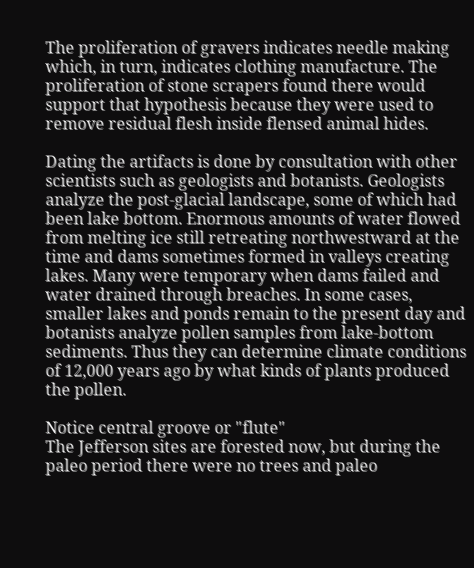The proliferation of gravers indicates needle making which, in turn, indicates clothing manufacture. The proliferation of stone scrapers found there would support that hypothesis because they were used to remove residual flesh inside flensed animal hides.

Dating the artifacts is done by consultation with other scientists such as geologists and botanists. Geologists analyze the post-glacial landscape, some of which had been lake bottom. Enormous amounts of water flowed from melting ice still retreating northwestward at the time and dams sometimes formed in valleys creating lakes. Many were temporary when dams failed and water drained through breaches. In some cases, smaller lakes and ponds remain to the present day and botanists analyze pollen samples from lake-bottom sediments. Thus they can determine climate conditions of 12,000 years ago by what kinds of plants produced the pollen.

Notice central groove or "flute"
The Jefferson sites are forested now, but during the paleo period there were no trees and paleo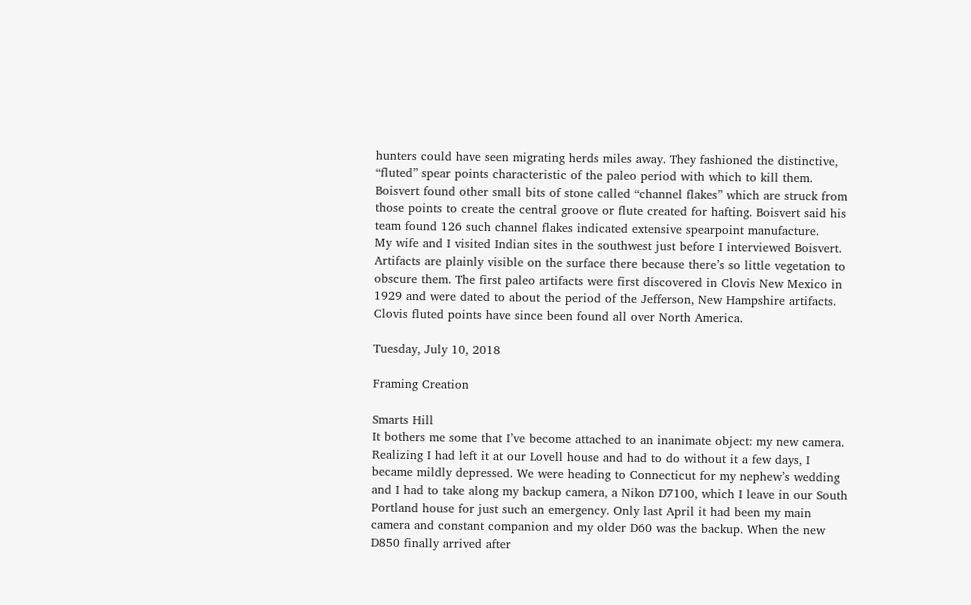hunters could have seen migrating herds miles away. They fashioned the distinctive, “fluted” spear points characteristic of the paleo period with which to kill them. Boisvert found other small bits of stone called “channel flakes” which are struck from those points to create the central groove or flute created for hafting. Boisvert said his team found 126 such channel flakes indicated extensive spearpoint manufacture.
My wife and I visited Indian sites in the southwest just before I interviewed Boisvert. Artifacts are plainly visible on the surface there because there’s so little vegetation to obscure them. The first paleo artifacts were first discovered in Clovis New Mexico in 1929 and were dated to about the period of the Jefferson, New Hampshire artifacts. Clovis fluted points have since been found all over North America.

Tuesday, July 10, 2018

Framing Creation

Smarts Hill
It bothers me some that I’ve become attached to an inanimate object: my new camera. Realizing I had left it at our Lovell house and had to do without it a few days, I became mildly depressed. We were heading to Connecticut for my nephew’s wedding and I had to take along my backup camera, a Nikon D7100, which I leave in our South Portland house for just such an emergency. Only last April it had been my main camera and constant companion and my older D60 was the backup. When the new D850 finally arrived after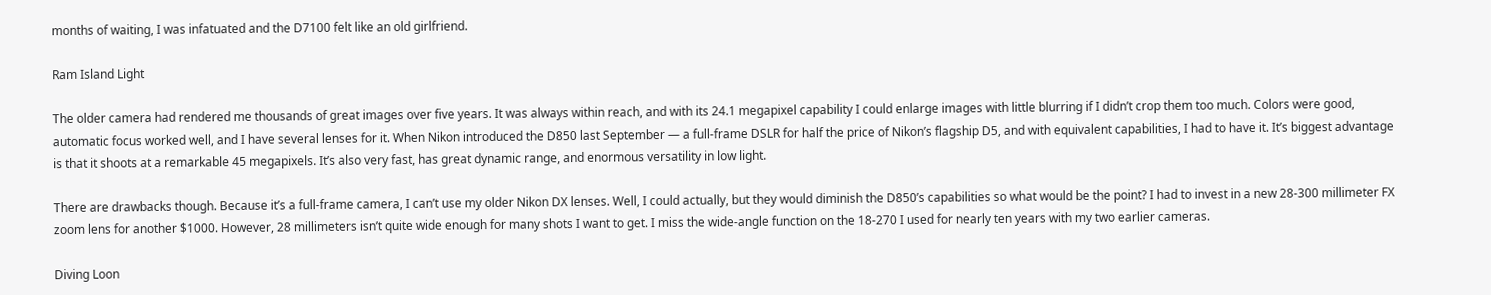months of waiting, I was infatuated and the D7100 felt like an old girlfriend.

Ram Island Light

The older camera had rendered me thousands of great images over five years. It was always within reach, and with its 24.1 megapixel capability I could enlarge images with little blurring if I didn’t crop them too much. Colors were good, automatic focus worked well, and I have several lenses for it. When Nikon introduced the D850 last September — a full-frame DSLR for half the price of Nikon’s flagship D5, and with equivalent capabilities, I had to have it. It’s biggest advantage is that it shoots at a remarkable 45 megapixels. It’s also very fast, has great dynamic range, and enormous versatility in low light.

There are drawbacks though. Because it’s a full-frame camera, I can’t use my older Nikon DX lenses. Well, I could actually, but they would diminish the D850’s capabilities so what would be the point? I had to invest in a new 28-300 millimeter FX zoom lens for another $1000. However, 28 millimeters isn’t quite wide enough for many shots I want to get. I miss the wide-angle function on the 18-270 I used for nearly ten years with my two earlier cameras.

Diving Loon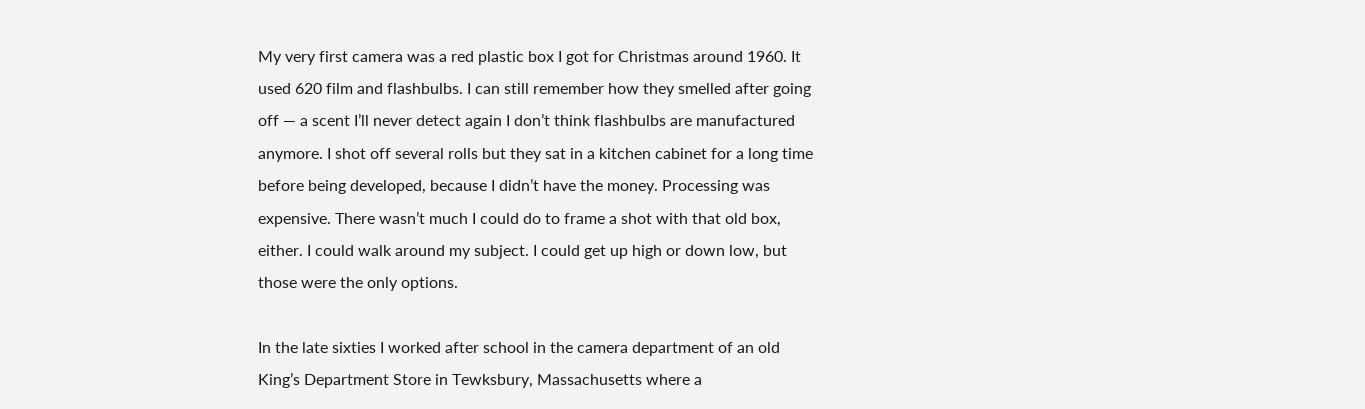My very first camera was a red plastic box I got for Christmas around 1960. It used 620 film and flashbulbs. I can still remember how they smelled after going off — a scent I’ll never detect again I don’t think flashbulbs are manufactured anymore. I shot off several rolls but they sat in a kitchen cabinet for a long time before being developed, because I didn’t have the money. Processing was expensive. There wasn’t much I could do to frame a shot with that old box, either. I could walk around my subject. I could get up high or down low, but those were the only options.

In the late sixties I worked after school in the camera department of an old King’s Department Store in Tewksbury, Massachusetts where a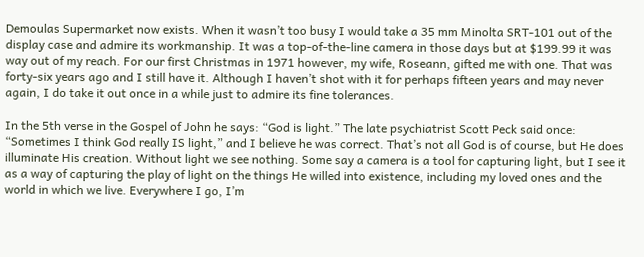Demoulas Supermarket now exists. When it wasn’t too busy I would take a 35 mm Minolta SRT-101 out of the display case and admire its workmanship. It was a top-of-the-line camera in those days but at $199.99 it was way out of my reach. For our first Christmas in 1971 however, my wife, Roseann, gifted me with one. That was forty-six years ago and I still have it. Although I haven’t shot with it for perhaps fifteen years and may never again, I do take it out once in a while just to admire its fine tolerances.

In the 5th verse in the Gospel of John he says: “God is light.” The late psychiatrist Scott Peck said once: “Sometimes I think God really IS light,” and I believe he was correct. That’s not all God is of course, but He does illuminate His creation. Without light we see nothing. Some say a camera is a tool for capturing light, but I see it as a way of capturing the play of light on the things He willed into existence, including my loved ones and the world in which we live. Everywhere I go, I’m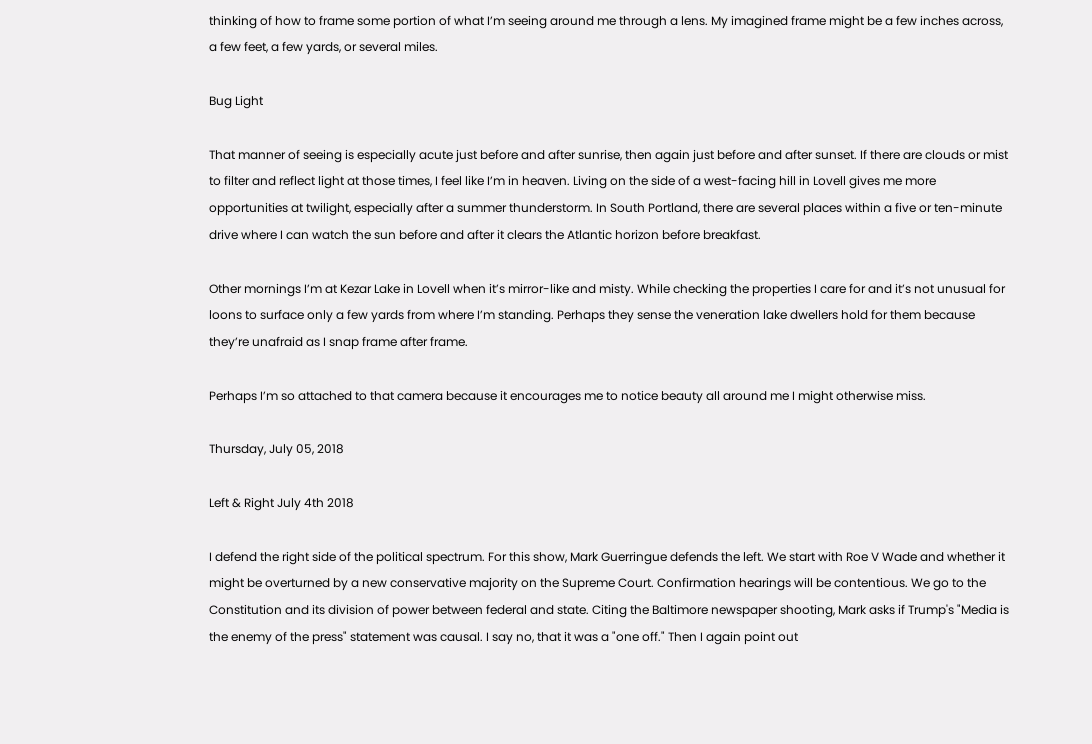thinking of how to frame some portion of what I’m seeing around me through a lens. My imagined frame might be a few inches across, a few feet, a few yards, or several miles.

Bug Light

That manner of seeing is especially acute just before and after sunrise, then again just before and after sunset. If there are clouds or mist to filter and reflect light at those times, I feel like I’m in heaven. Living on the side of a west-facing hill in Lovell gives me more opportunities at twilight, especially after a summer thunderstorm. In South Portland, there are several places within a five or ten-minute drive where I can watch the sun before and after it clears the Atlantic horizon before breakfast.

Other mornings I’m at Kezar Lake in Lovell when it’s mirror-like and misty. While checking the properties I care for and it’s not unusual for loons to surface only a few yards from where I’m standing. Perhaps they sense the veneration lake dwellers hold for them because they’re unafraid as I snap frame after frame.

Perhaps I’m so attached to that camera because it encourages me to notice beauty all around me I might otherwise miss.

Thursday, July 05, 2018

Left & Right July 4th 2018

I defend the right side of the political spectrum. For this show, Mark Guerringue defends the left. We start with Roe V Wade and whether it might be overturned by a new conservative majority on the Supreme Court. Confirmation hearings will be contentious. We go to the Constitution and its division of power between federal and state. Citing the Baltimore newspaper shooting, Mark asks if Trump's "Media is the enemy of the press" statement was causal. I say no, that it was a "one off." Then I again point out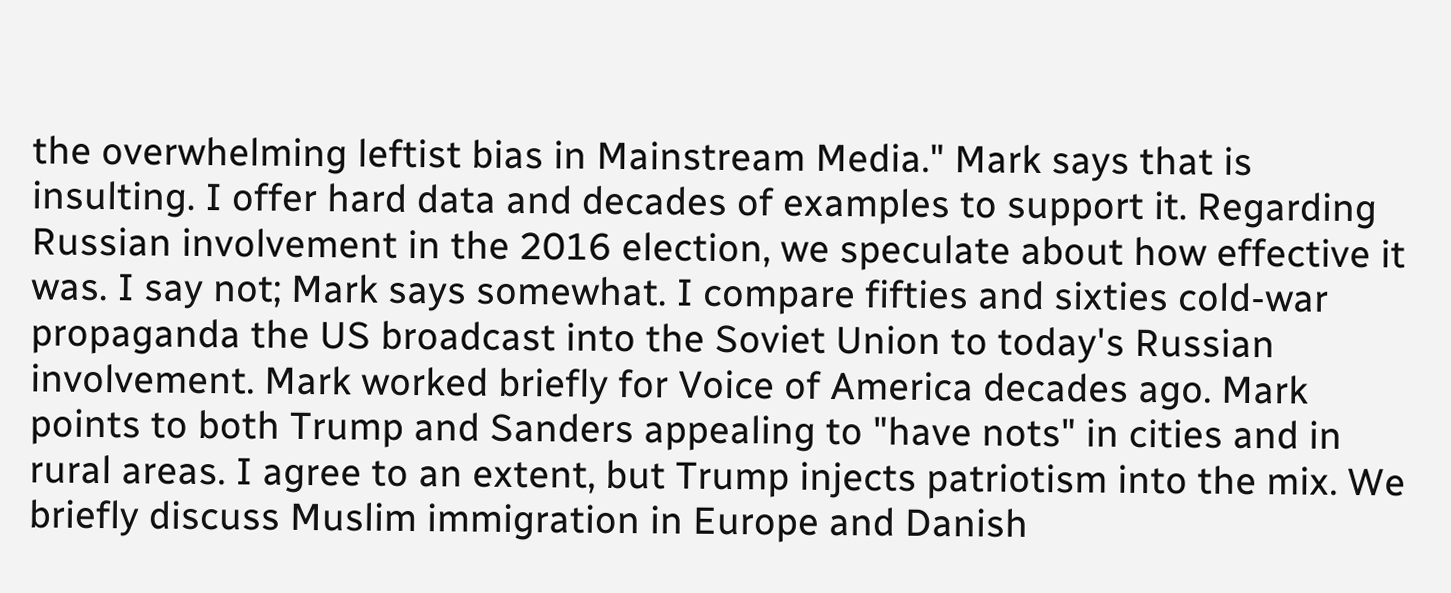the overwhelming leftist bias in Mainstream Media." Mark says that is insulting. I offer hard data and decades of examples to support it. Regarding Russian involvement in the 2016 election, we speculate about how effective it was. I say not; Mark says somewhat. I compare fifties and sixties cold-war propaganda the US broadcast into the Soviet Union to today's Russian involvement. Mark worked briefly for Voice of America decades ago. Mark points to both Trump and Sanders appealing to "have nots" in cities and in rural areas. I agree to an extent, but Trump injects patriotism into the mix. We briefly discuss Muslim immigration in Europe and Danish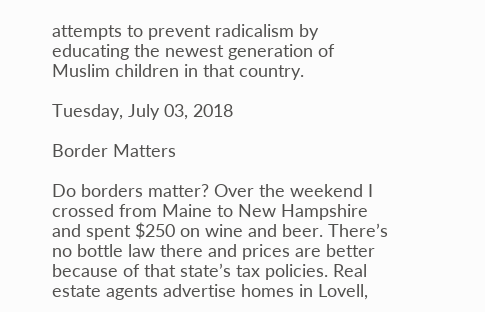attempts to prevent radicalism by educating the newest generation of Muslim children in that country.

Tuesday, July 03, 2018

Border Matters

Do borders matter? Over the weekend I crossed from Maine to New Hampshire and spent $250 on wine and beer. There’s no bottle law there and prices are better because of that state’s tax policies. Real estate agents advertise homes in Lovell,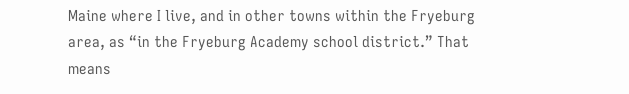Maine where I live, and in other towns within the Fryeburg area, as “in the Fryeburg Academy school district.” That means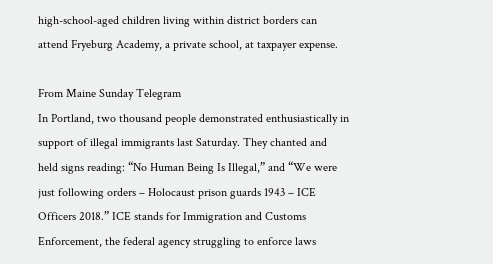high-school-aged children living within district borders can attend Fryeburg Academy, a private school, at taxpayer expense.

From Maine Sunday Telegram
In Portland, two thousand people demonstrated enthusiastically in support of illegal immigrants last Saturday. They chanted and held signs reading: “No Human Being Is Illegal,” and “We were just following orders – Holocaust prison guards 1943 – ICE Officers 2018.” ICE stands for Immigration and Customs Enforcement, the federal agency struggling to enforce laws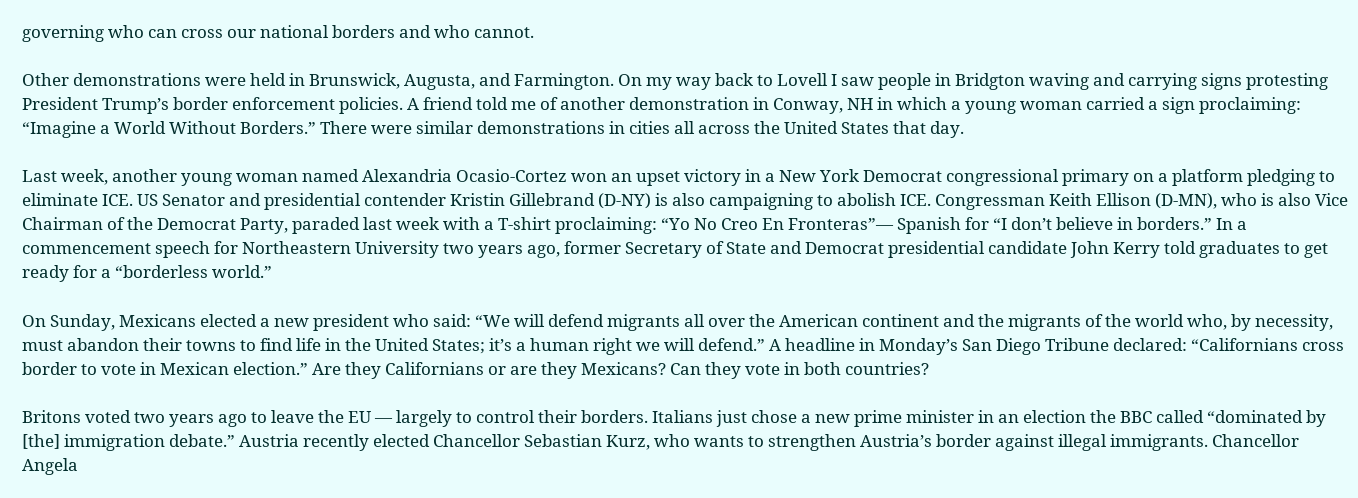governing who can cross our national borders and who cannot.

Other demonstrations were held in Brunswick, Augusta, and Farmington. On my way back to Lovell I saw people in Bridgton waving and carrying signs protesting President Trump’s border enforcement policies. A friend told me of another demonstration in Conway, NH in which a young woman carried a sign proclaiming: “Imagine a World Without Borders.” There were similar demonstrations in cities all across the United States that day.

Last week, another young woman named Alexandria Ocasio-Cortez won an upset victory in a New York Democrat congressional primary on a platform pledging to eliminate ICE. US Senator and presidential contender Kristin Gillebrand (D-NY) is also campaigning to abolish ICE. Congressman Keith Ellison (D-MN), who is also Vice Chairman of the Democrat Party, paraded last week with a T-shirt proclaiming: “Yo No Creo En Fronteras”— Spanish for “I don’t believe in borders.” In a commencement speech for Northeastern University two years ago, former Secretary of State and Democrat presidential candidate John Kerry told graduates to get ready for a “borderless world.”

On Sunday, Mexicans elected a new president who said: “We will defend migrants all over the American continent and the migrants of the world who, by necessity, must abandon their towns to find life in the United States; it’s a human right we will defend.” A headline in Monday’s San Diego Tribune declared: “Californians cross border to vote in Mexican election.” Are they Californians or are they Mexicans? Can they vote in both countries?

Britons voted two years ago to leave the EU — largely to control their borders. Italians just chose a new prime minister in an election the BBC called “dominated by [the] immigration debate.” Austria recently elected Chancellor Sebastian Kurz, who wants to strengthen Austria’s border against illegal immigrants. Chancellor Angela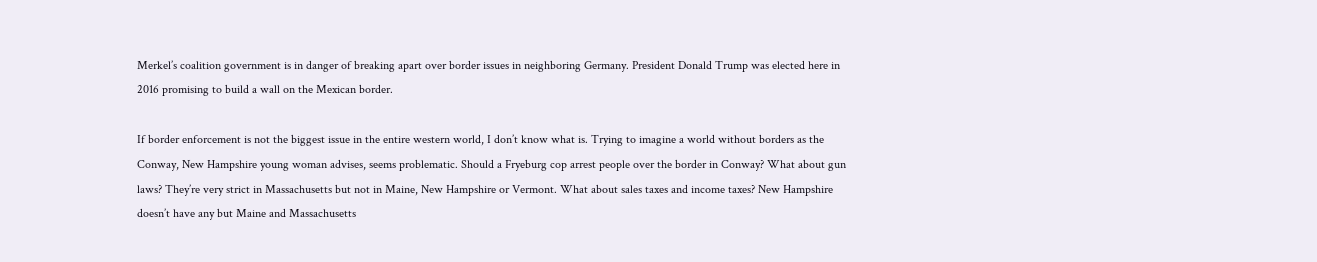Merkel’s coalition government is in danger of breaking apart over border issues in neighboring Germany. President Donald Trump was elected here in 2016 promising to build a wall on the Mexican border.

If border enforcement is not the biggest issue in the entire western world, I don’t know what is. Trying to imagine a world without borders as the Conway, New Hampshire young woman advises, seems problematic. Should a Fryeburg cop arrest people over the border in Conway? What about gun laws? They’re very strict in Massachusetts but not in Maine, New Hampshire or Vermont. What about sales taxes and income taxes? New Hampshire doesn’t have any but Maine and Massachusetts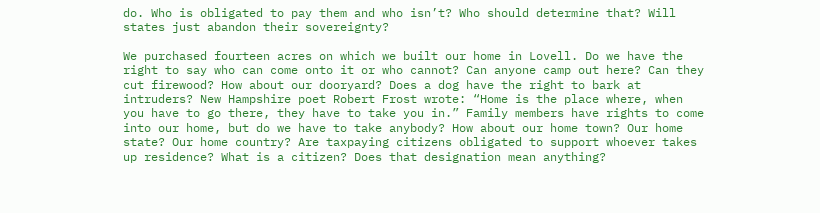do. Who is obligated to pay them and who isn’t? Who should determine that? Will states just abandon their sovereignty?

We purchased fourteen acres on which we built our home in Lovell. Do we have the right to say who can come onto it or who cannot? Can anyone camp out here? Can they cut firewood? How about our dooryard? Does a dog have the right to bark at intruders? New Hampshire poet Robert Frost wrote: “Home is the place where, when you have to go there, they have to take you in.” Family members have rights to come into our home, but do we have to take anybody? How about our home town? Our home state? Our home country? Are taxpaying citizens obligated to support whoever takes up residence? What is a citizen? Does that designation mean anything?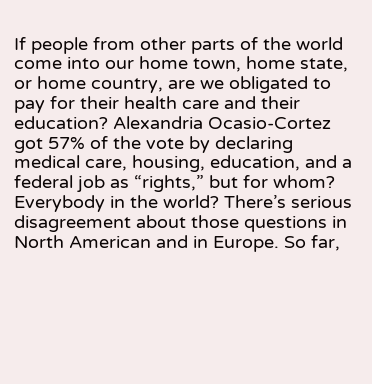If people from other parts of the world come into our home town, home state, or home country, are we obligated to pay for their health care and their education? Alexandria Ocasio-Cortez got 57% of the vote by declaring medical care, housing, education, and a federal job as “rights,” but for whom? Everybody in the world? There’s serious disagreement about those questions in North American and in Europe. So far,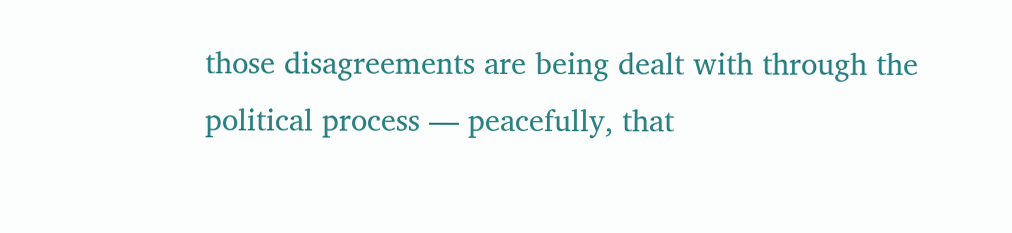those disagreements are being dealt with through the political process — peacefully, that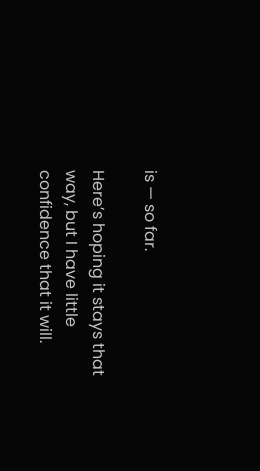is — so far.

Here’s hoping it stays that way, but I have little confidence that it will.